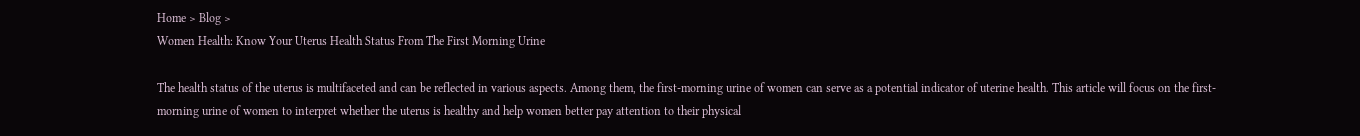Home > Blog >
Women Health: Know Your Uterus Health Status From The First Morning Urine

The health status of the uterus is multifaceted and can be reflected in various aspects. Among them, the first-morning urine of women can serve as a potential indicator of uterine health. This article will focus on the first-morning urine of women to interpret whether the uterus is healthy and help women better pay attention to their physical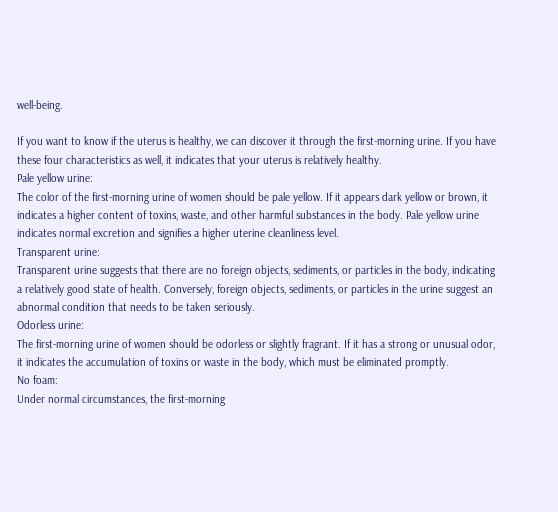well-being.

If you want to know if the uterus is healthy, we can discover it through the first-morning urine. If you have these four characteristics as well, it indicates that your uterus is relatively healthy.
Pale yellow urine:
The color of the first-morning urine of women should be pale yellow. If it appears dark yellow or brown, it indicates a higher content of toxins, waste, and other harmful substances in the body. Pale yellow urine indicates normal excretion and signifies a higher uterine cleanliness level.
Transparent urine:
Transparent urine suggests that there are no foreign objects, sediments, or particles in the body, indicating a relatively good state of health. Conversely, foreign objects, sediments, or particles in the urine suggest an abnormal condition that needs to be taken seriously.
Odorless urine:
The first-morning urine of women should be odorless or slightly fragrant. If it has a strong or unusual odor, it indicates the accumulation of toxins or waste in the body, which must be eliminated promptly.
No foam:
Under normal circumstances, the first-morning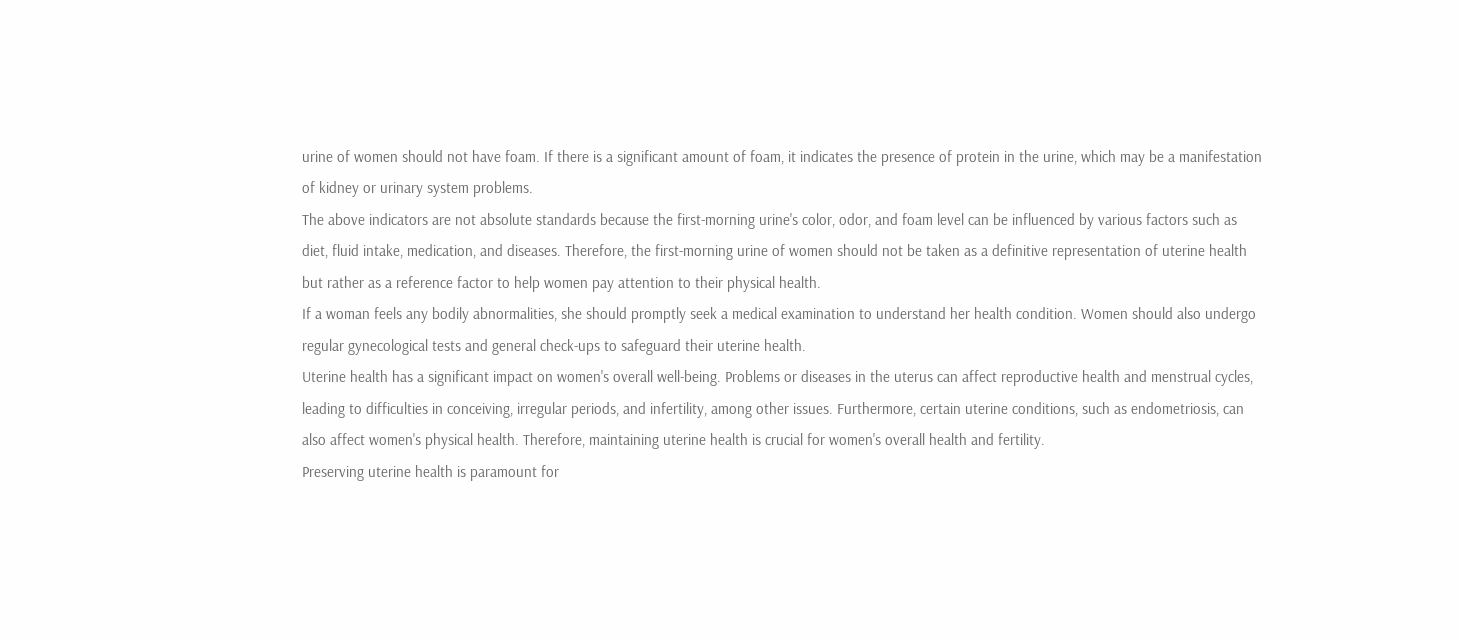urine of women should not have foam. If there is a significant amount of foam, it indicates the presence of protein in the urine, which may be a manifestation of kidney or urinary system problems.
The above indicators are not absolute standards because the first-morning urine's color, odor, and foam level can be influenced by various factors such as diet, fluid intake, medication, and diseases. Therefore, the first-morning urine of women should not be taken as a definitive representation of uterine health but rather as a reference factor to help women pay attention to their physical health.
If a woman feels any bodily abnormalities, she should promptly seek a medical examination to understand her health condition. Women should also undergo regular gynecological tests and general check-ups to safeguard their uterine health.
Uterine health has a significant impact on women's overall well-being. Problems or diseases in the uterus can affect reproductive health and menstrual cycles, leading to difficulties in conceiving, irregular periods, and infertility, among other issues. Furthermore, certain uterine conditions, such as endometriosis, can also affect women's physical health. Therefore, maintaining uterine health is crucial for women's overall health and fertility.
Preserving uterine health is paramount for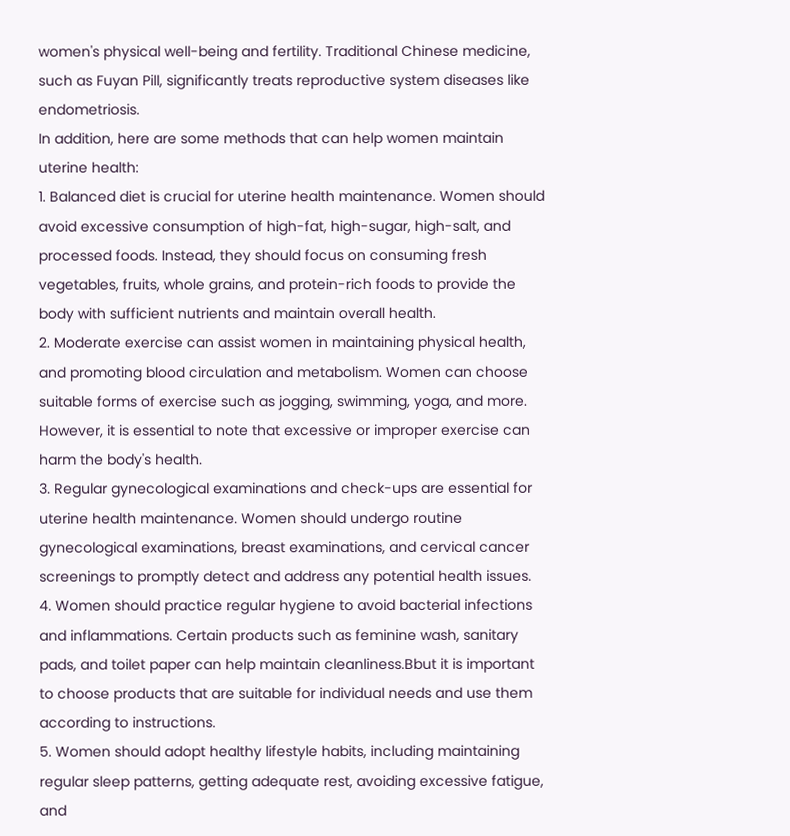women's physical well-being and fertility. Traditional Chinese medicine, such as Fuyan Pill, significantly treats reproductive system diseases like endometriosis.
In addition, here are some methods that can help women maintain uterine health:
1. Balanced diet is crucial for uterine health maintenance. Women should avoid excessive consumption of high-fat, high-sugar, high-salt, and processed foods. Instead, they should focus on consuming fresh vegetables, fruits, whole grains, and protein-rich foods to provide the body with sufficient nutrients and maintain overall health.
2. Moderate exercise can assist women in maintaining physical health, and promoting blood circulation and metabolism. Women can choose suitable forms of exercise such as jogging, swimming, yoga, and more. However, it is essential to note that excessive or improper exercise can harm the body's health.
3. Regular gynecological examinations and check-ups are essential for uterine health maintenance. Women should undergo routine gynecological examinations, breast examinations, and cervical cancer screenings to promptly detect and address any potential health issues.
4. Women should practice regular hygiene to avoid bacterial infections and inflammations. Certain products such as feminine wash, sanitary pads, and toilet paper can help maintain cleanliness.Bbut it is important to choose products that are suitable for individual needs and use them according to instructions.
5. Women should adopt healthy lifestyle habits, including maintaining regular sleep patterns, getting adequate rest, avoiding excessive fatigue, and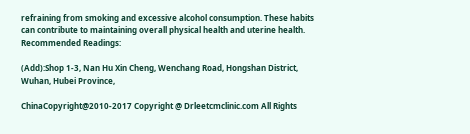refraining from smoking and excessive alcohol consumption. These habits can contribute to maintaining overall physical health and uterine health.
Recommended Readings:

(Add):Shop 1-3, Nan Hu Xin Cheng, Wenchang Road, Hongshan District, Wuhan, Hubei Province,

ChinaCopyright@2010-2017 Copyright @ Drleetcmclinic.com All Rights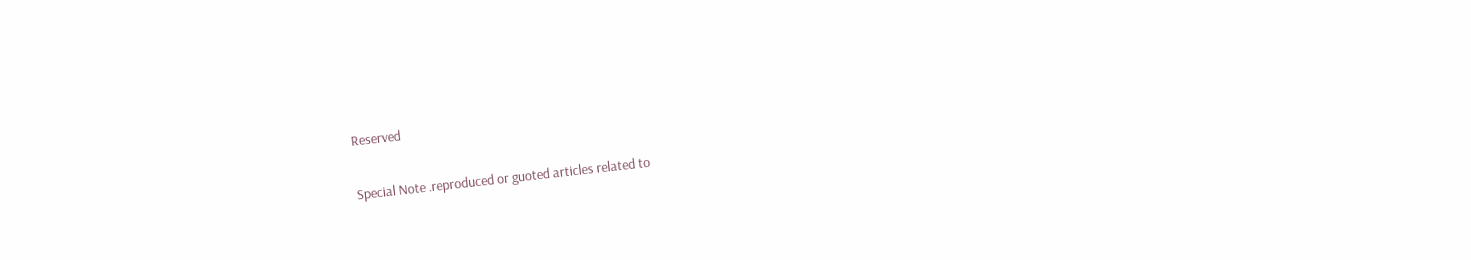Reserved

Special Note .reproduced or guoted articles related to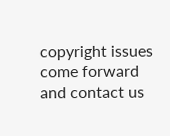copyright issues come forward and contact us